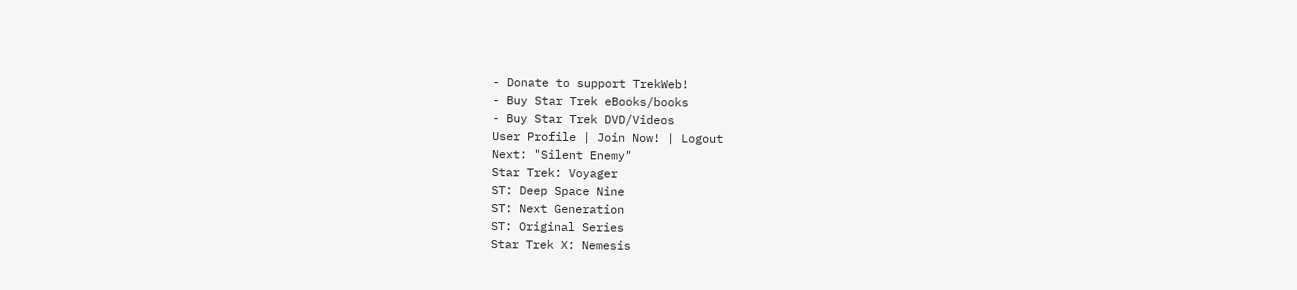- Donate to support TrekWeb!
- Buy Star Trek eBooks/books
- Buy Star Trek DVD/Videos
User Profile | Join Now! | Logout
Next: "Silent Enemy"
Star Trek: Voyager
ST: Deep Space Nine
ST: Next Generation
ST: Original Series
Star Trek X: Nemesis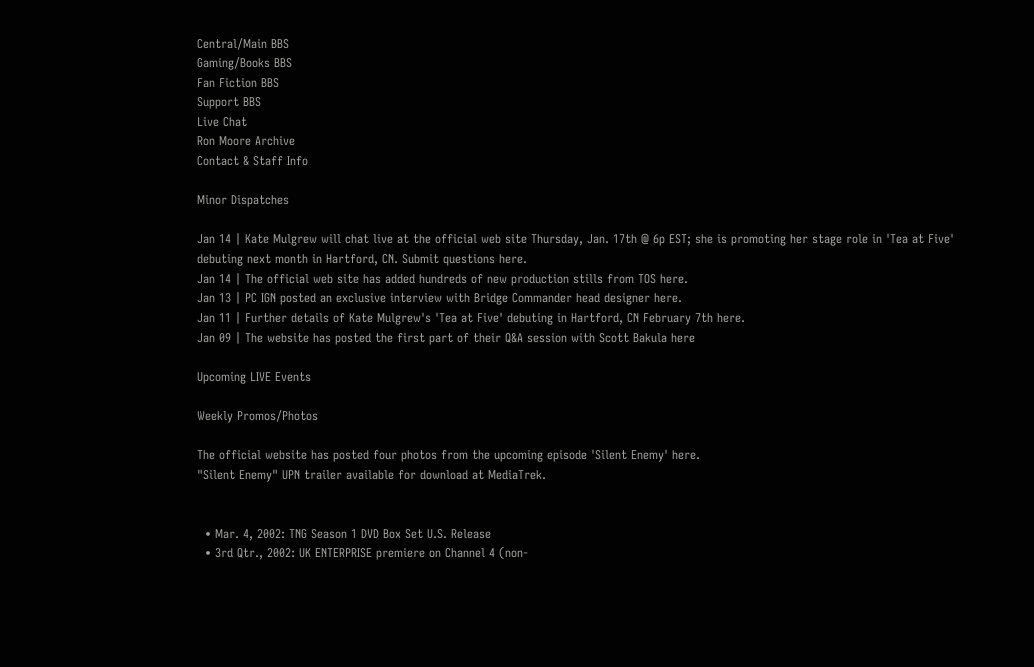Central/Main BBS
Gaming/Books BBS
Fan Fiction BBS
Support BBS
Live Chat
Ron Moore Archive
Contact & Staff Info

Minor Dispatches

Jan 14 | Kate Mulgrew will chat live at the official web site Thursday, Jan. 17th @ 6p EST; she is promoting her stage role in 'Tea at Five' debuting next month in Hartford, CN. Submit questions here.
Jan 14 | The official web site has added hundreds of new production stills from TOS here.
Jan 13 | PC IGN posted an exclusive interview with Bridge Commander head designer here.
Jan 11 | Further details of Kate Mulgrew's 'Tea at Five' debuting in Hartford, CN February 7th here.
Jan 09 | The website has posted the first part of their Q&A session with Scott Bakula here

Upcoming LIVE Events

Weekly Promos/Photos

The official website has posted four photos from the upcoming episode 'Silent Enemy' here.
"Silent Enemy" UPN trailer available for download at MediaTrek.


  • Mar. 4, 2002: TNG Season 1 DVD Box Set U.S. Release
  • 3rd Qtr., 2002: UK ENTERPRISE premiere on Channel 4 (non-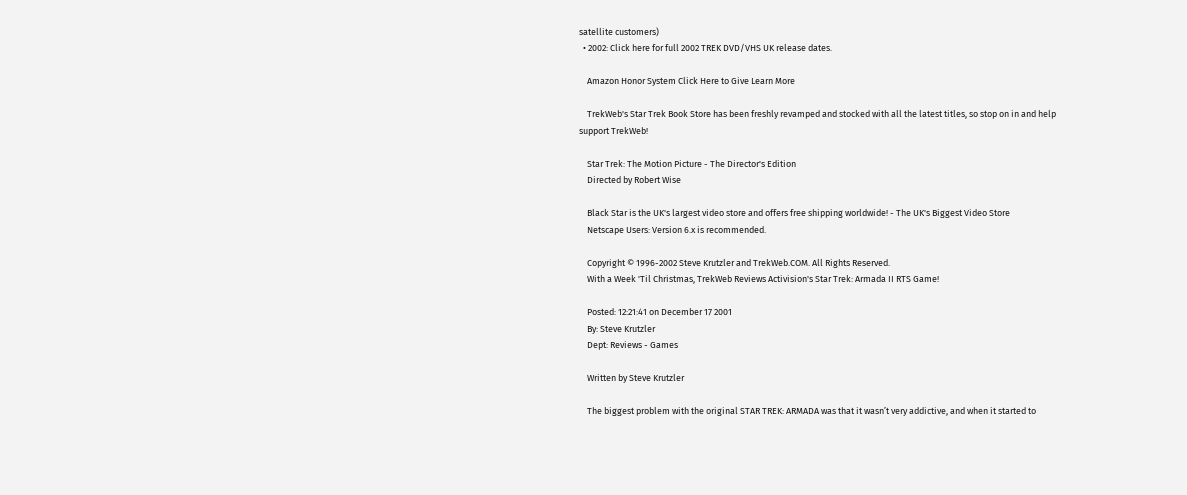satellite customers)
  • 2002: Click here for full 2002 TREK DVD/VHS UK release dates.

    Amazon Honor System Click Here to Give Learn More

    TrekWeb's Star Trek Book Store has been freshly revamped and stocked with all the latest titles, so stop on in and help support TrekWeb!

    Star Trek: The Motion Picture - The Director's Edition
    Directed by Robert Wise

    Black Star is the UK's largest video store and offers free shipping worldwide! - The UK's Biggest Video Store
    Netscape Users: Version 6.x is recommended.

    Copyright © 1996-2002 Steve Krutzler and TrekWeb.COM. All Rights Reserved.
    With a Week 'Til Christmas, TrekWeb Reviews Activision's Star Trek: Armada II RTS Game!

    Posted: 12:21:41 on December 17 2001
    By: Steve Krutzler
    Dept: Reviews - Games

    Written by Steve Krutzler

    The biggest problem with the original STAR TREK: ARMADA was that it wasn’t very addictive, and when it started to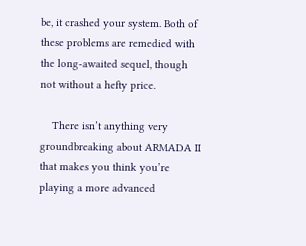be, it crashed your system. Both of these problems are remedied with the long-awaited sequel, though not without a hefty price.

    There isn’t anything very groundbreaking about ARMADA II that makes you think you’re playing a more advanced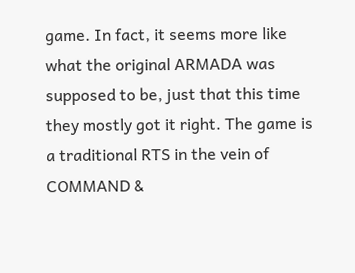game. In fact, it seems more like what the original ARMADA was supposed to be, just that this time they mostly got it right. The game is a traditional RTS in the vein of COMMAND &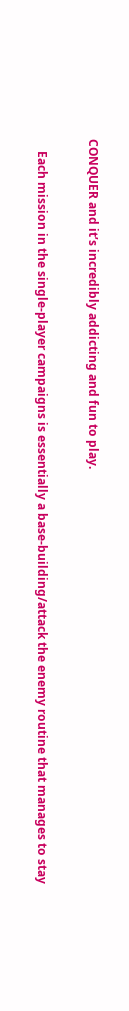CONQUER and it’s incredibly addicting and fun to play.

    Each mission in the single-player campaigns is essentially a base-building/attack the enemy routine that manages to stay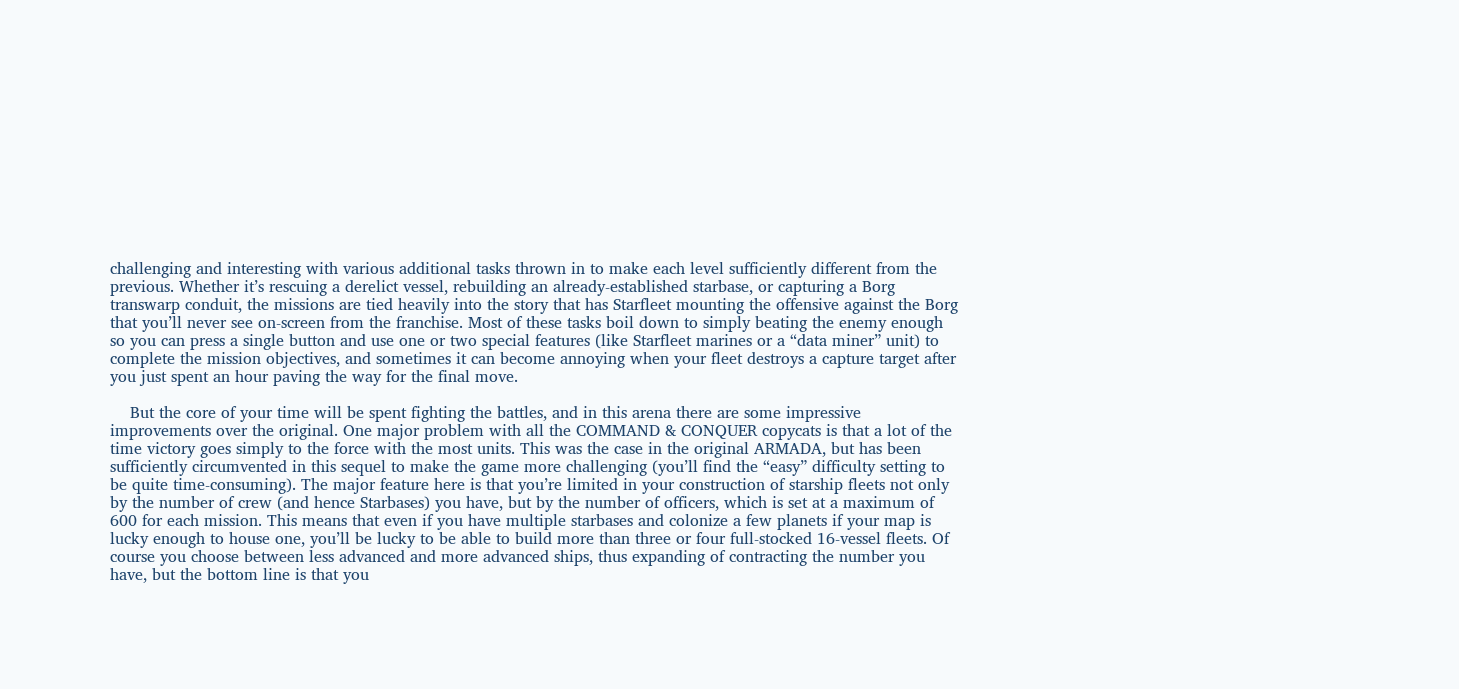challenging and interesting with various additional tasks thrown in to make each level sufficiently different from the previous. Whether it’s rescuing a derelict vessel, rebuilding an already-established starbase, or capturing a Borg transwarp conduit, the missions are tied heavily into the story that has Starfleet mounting the offensive against the Borg that you’ll never see on-screen from the franchise. Most of these tasks boil down to simply beating the enemy enough so you can press a single button and use one or two special features (like Starfleet marines or a “data miner” unit) to complete the mission objectives, and sometimes it can become annoying when your fleet destroys a capture target after you just spent an hour paving the way for the final move.

    But the core of your time will be spent fighting the battles, and in this arena there are some impressive improvements over the original. One major problem with all the COMMAND & CONQUER copycats is that a lot of the time victory goes simply to the force with the most units. This was the case in the original ARMADA, but has been sufficiently circumvented in this sequel to make the game more challenging (you’ll find the “easy” difficulty setting to be quite time-consuming). The major feature here is that you’re limited in your construction of starship fleets not only by the number of crew (and hence Starbases) you have, but by the number of officers, which is set at a maximum of 600 for each mission. This means that even if you have multiple starbases and colonize a few planets if your map is lucky enough to house one, you’ll be lucky to be able to build more than three or four full-stocked 16-vessel fleets. Of course you choose between less advanced and more advanced ships, thus expanding of contracting the number you have, but the bottom line is that you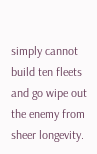simply cannot build ten fleets and go wipe out the enemy from sheer longevity.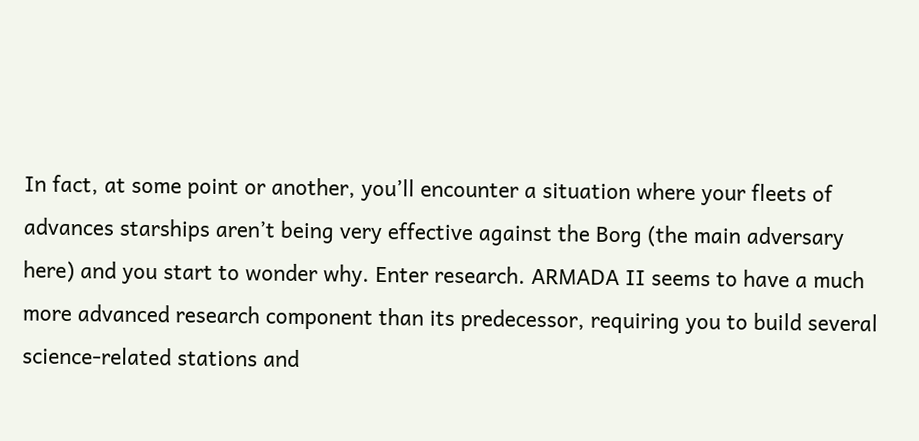In fact, at some point or another, you’ll encounter a situation where your fleets of advances starships aren’t being very effective against the Borg (the main adversary here) and you start to wonder why. Enter research. ARMADA II seems to have a much more advanced research component than its predecessor, requiring you to build several science-related stations and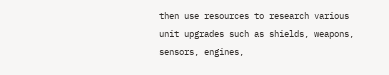then use resources to research various unit upgrades such as shields, weapons, sensors, engines,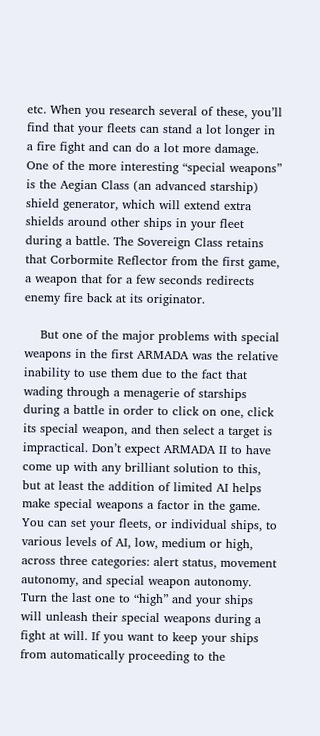etc. When you research several of these, you’ll find that your fleets can stand a lot longer in a fire fight and can do a lot more damage. One of the more interesting “special weapons” is the Aegian Class (an advanced starship) shield generator, which will extend extra shields around other ships in your fleet during a battle. The Sovereign Class retains that Corbormite Reflector from the first game, a weapon that for a few seconds redirects enemy fire back at its originator.

    But one of the major problems with special weapons in the first ARMADA was the relative inability to use them due to the fact that wading through a menagerie of starships during a battle in order to click on one, click its special weapon, and then select a target is impractical. Don’t expect ARMADA II to have come up with any brilliant solution to this, but at least the addition of limited AI helps make special weapons a factor in the game. You can set your fleets, or individual ships, to various levels of AI, low, medium or high, across three categories: alert status, movement autonomy, and special weapon autonomy. Turn the last one to “high” and your ships will unleash their special weapons during a fight at will. If you want to keep your ships from automatically proceeding to the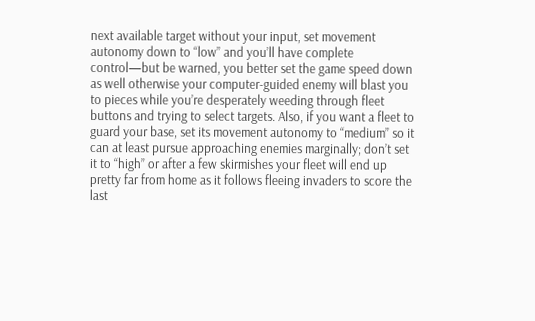next available target without your input, set movement autonomy down to “low” and you’ll have complete control—but be warned, you better set the game speed down as well otherwise your computer-guided enemy will blast you to pieces while you’re desperately weeding through fleet buttons and trying to select targets. Also, if you want a fleet to guard your base, set its movement autonomy to “medium” so it can at least pursue approaching enemies marginally; don’t set it to “high” or after a few skirmishes your fleet will end up pretty far from home as it follows fleeing invaders to score the last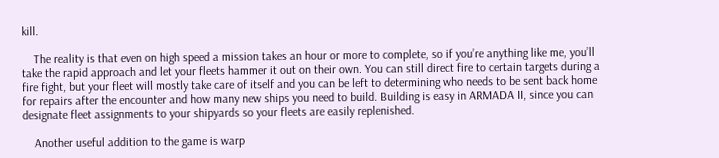kill.

    The reality is that even on high speed a mission takes an hour or more to complete, so if you’re anything like me, you’ll take the rapid approach and let your fleets hammer it out on their own. You can still direct fire to certain targets during a fire fight, but your fleet will mostly take care of itself and you can be left to determining who needs to be sent back home for repairs after the encounter and how many new ships you need to build. Building is easy in ARMADA II, since you can designate fleet assignments to your shipyards so your fleets are easily replenished.

    Another useful addition to the game is warp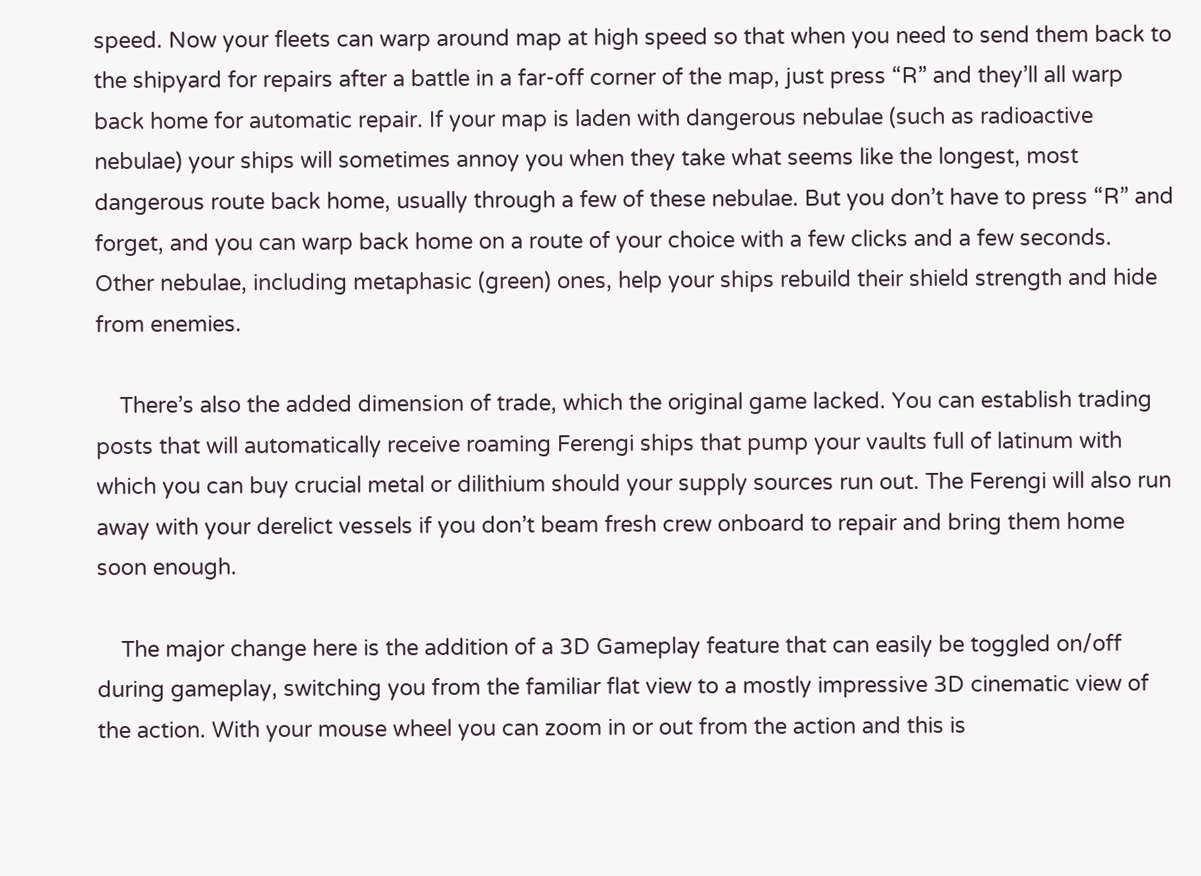speed. Now your fleets can warp around map at high speed so that when you need to send them back to the shipyard for repairs after a battle in a far-off corner of the map, just press “R” and they’ll all warp back home for automatic repair. If your map is laden with dangerous nebulae (such as radioactive nebulae) your ships will sometimes annoy you when they take what seems like the longest, most dangerous route back home, usually through a few of these nebulae. But you don’t have to press “R” and forget, and you can warp back home on a route of your choice with a few clicks and a few seconds. Other nebulae, including metaphasic (green) ones, help your ships rebuild their shield strength and hide from enemies.

    There’s also the added dimension of trade, which the original game lacked. You can establish trading posts that will automatically receive roaming Ferengi ships that pump your vaults full of latinum with which you can buy crucial metal or dilithium should your supply sources run out. The Ferengi will also run away with your derelict vessels if you don’t beam fresh crew onboard to repair and bring them home soon enough.

    The major change here is the addition of a 3D Gameplay feature that can easily be toggled on/off during gameplay, switching you from the familiar flat view to a mostly impressive 3D cinematic view of the action. With your mouse wheel you can zoom in or out from the action and this is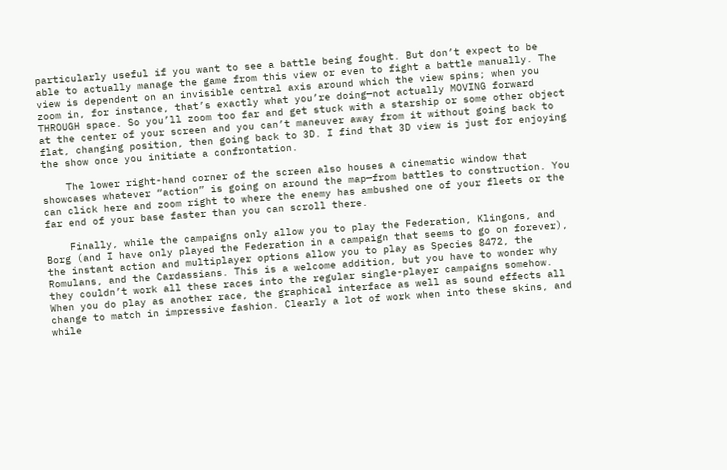particularly useful if you want to see a battle being fought. But don’t expect to be able to actually manage the game from this view or even to fight a battle manually. The view is dependent on an invisible central axis around which the view spins; when you zoom in, for instance, that’s exactly what you’re doing—not actually MOVING forward THROUGH space. So you’ll zoom too far and get stuck with a starship or some other object at the center of your screen and you can’t maneuver away from it without going back to flat, changing position, then going back to 3D. I find that 3D view is just for enjoying the show once you initiate a confrontation.

    The lower right-hand corner of the screen also houses a cinematic window that showcases whatever “action” is going on around the map—from battles to construction. You can click here and zoom right to where the enemy has ambushed one of your fleets or the far end of your base faster than you can scroll there.

    Finally, while the campaigns only allow you to play the Federation, Klingons, and Borg (and I have only played the Federation in a campaign that seems to go on forever), the instant action and multiplayer options allow you to play as Species 8472, the Romulans, and the Cardassians. This is a welcome addition, but you have to wonder why they couldn’t work all these races into the regular single-player campaigns somehow. When you do play as another race, the graphical interface as well as sound effects all change to match in impressive fashion. Clearly a lot of work when into these skins, and while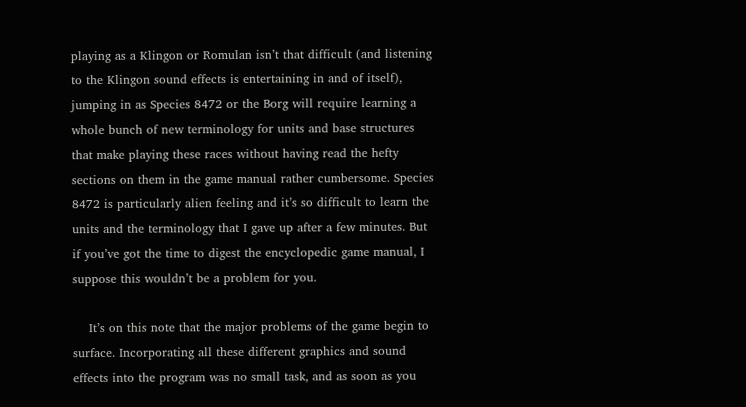playing as a Klingon or Romulan isn’t that difficult (and listening to the Klingon sound effects is entertaining in and of itself), jumping in as Species 8472 or the Borg will require learning a whole bunch of new terminology for units and base structures that make playing these races without having read the hefty sections on them in the game manual rather cumbersome. Species 8472 is particularly alien feeling and it’s so difficult to learn the units and the terminology that I gave up after a few minutes. But if you’ve got the time to digest the encyclopedic game manual, I suppose this wouldn’t be a problem for you.

    It’s on this note that the major problems of the game begin to surface. Incorporating all these different graphics and sound effects into the program was no small task, and as soon as you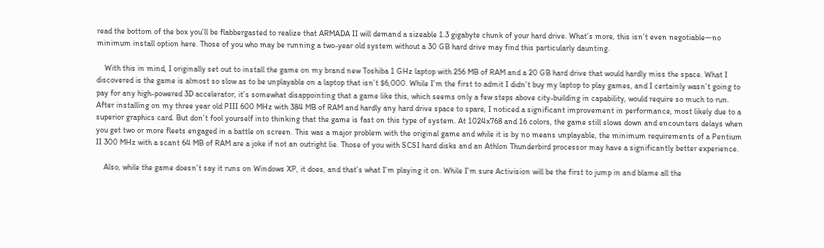read the bottom of the box you’ll be flabbergasted to realize that ARMADA II will demand a sizeable 1.3 gigabyte chunk of your hard drive. What’s more, this isn’t even negotiable—no minimum install option here. Those of you who may be running a two-year old system without a 30 GB hard drive may find this particularly daunting.

    With this in mind, I originally set out to install the game on my brand new Toshiba 1 GHz laptop with 256 MB of RAM and a 20 GB hard drive that would hardly miss the space. What I discovered is the game is almost so slow as to be unplayable on a laptop that isn’t $6,000. While I’m the first to admit I didn’t buy my laptop to play games, and I certainly wasn’t going to pay for any high-powered 3D accelerator, it’s somewhat disappointing that a game like this, which seems only a few steps above city-building in capability, would require so much to run. After installing on my three year old PIII 600 MHz with 384 MB of RAM and hardly any hard drive space to spare, I noticed a significant improvement in performance, most likely due to a superior graphics card. But don’t fool yourself into thinking that the game is fast on this type of system. At 1024x768 and 16 colors, the game still slows down and encounters delays when you get two or more fleets engaged in a battle on screen. This was a major problem with the original game and while it is by no means unplayable, the minimum requirements of a Pentium II 300 MHz with a scant 64 MB of RAM are a joke if not an outright lie. Those of you with SCSI hard disks and an Athlon Thunderbird processor may have a significantly better experience.

    Also, while the game doesn’t say it runs on Windows XP, it does, and that’s what I’m playing it on. While I’m sure Activision will be the first to jump in and blame all the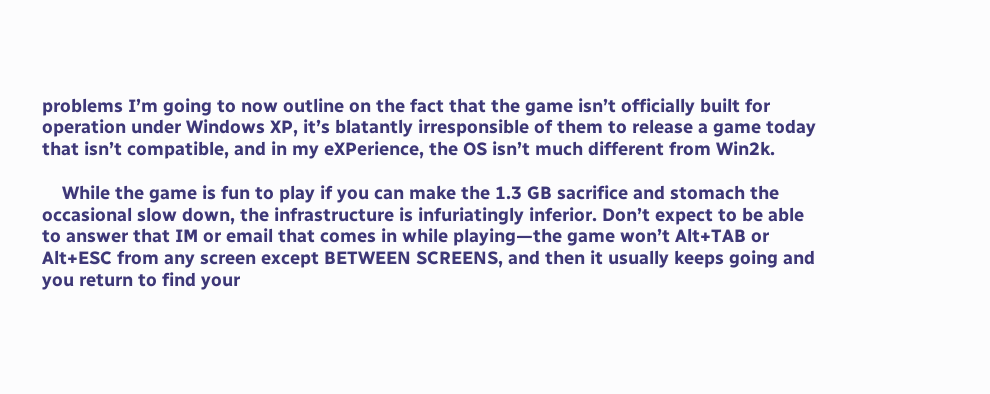problems I’m going to now outline on the fact that the game isn’t officially built for operation under Windows XP, it’s blatantly irresponsible of them to release a game today that isn’t compatible, and in my eXPerience, the OS isn’t much different from Win2k.

    While the game is fun to play if you can make the 1.3 GB sacrifice and stomach the occasional slow down, the infrastructure is infuriatingly inferior. Don’t expect to be able to answer that IM or email that comes in while playing—the game won’t Alt+TAB or Alt+ESC from any screen except BETWEEN SCREENS, and then it usually keeps going and you return to find your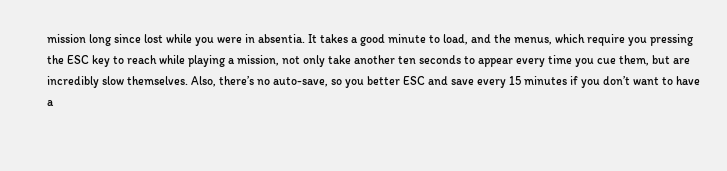mission long since lost while you were in absentia. It takes a good minute to load, and the menus, which require you pressing the ESC key to reach while playing a mission, not only take another ten seconds to appear every time you cue them, but are incredibly slow themselves. Also, there’s no auto-save, so you better ESC and save every 15 minutes if you don’t want to have a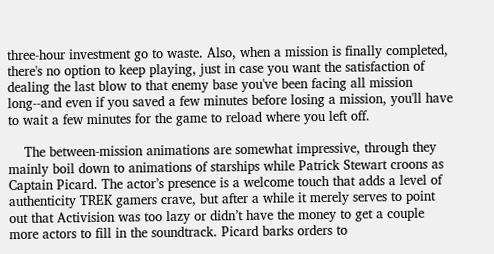three-hour investment go to waste. Also, when a mission is finally completed, there's no option to keep playing, just in case you want the satisfaction of dealing the last blow to that enemy base you've been facing all mission long--and even if you saved a few minutes before losing a mission, you'll have to wait a few minutes for the game to reload where you left off.

    The between-mission animations are somewhat impressive, through they mainly boil down to animations of starships while Patrick Stewart croons as Captain Picard. The actor’s presence is a welcome touch that adds a level of authenticity TREK gamers crave, but after a while it merely serves to point out that Activision was too lazy or didn’t have the money to get a couple more actors to fill in the soundtrack. Picard barks orders to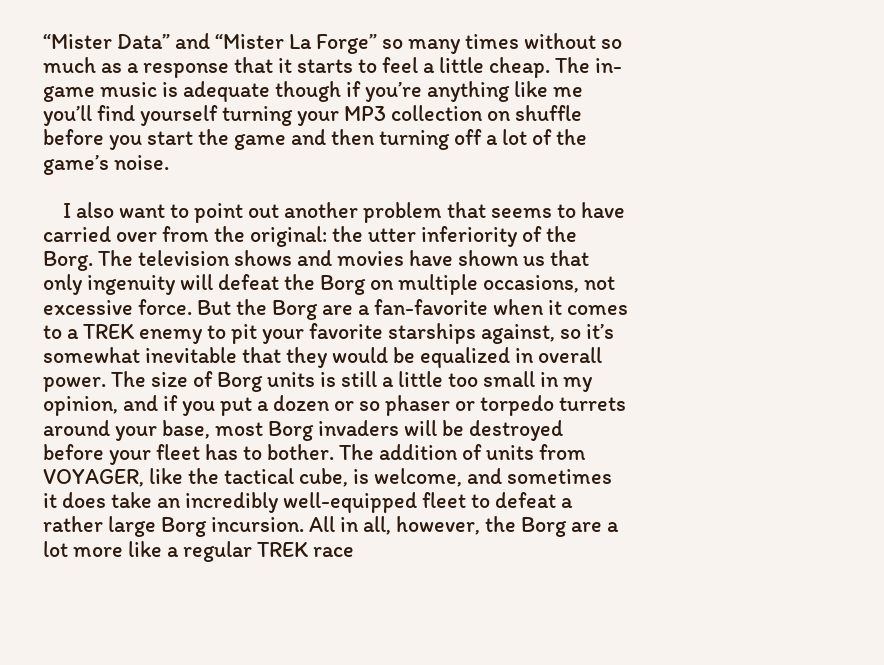“Mister Data” and “Mister La Forge” so many times without so much as a response that it starts to feel a little cheap. The in-game music is adequate though if you’re anything like me you’ll find yourself turning your MP3 collection on shuffle before you start the game and then turning off a lot of the game’s noise.

    I also want to point out another problem that seems to have carried over from the original: the utter inferiority of the Borg. The television shows and movies have shown us that only ingenuity will defeat the Borg on multiple occasions, not excessive force. But the Borg are a fan-favorite when it comes to a TREK enemy to pit your favorite starships against, so it’s somewhat inevitable that they would be equalized in overall power. The size of Borg units is still a little too small in my opinion, and if you put a dozen or so phaser or torpedo turrets around your base, most Borg invaders will be destroyed before your fleet has to bother. The addition of units from VOYAGER, like the tactical cube, is welcome, and sometimes it does take an incredibly well-equipped fleet to defeat a rather large Borg incursion. All in all, however, the Borg are a lot more like a regular TREK race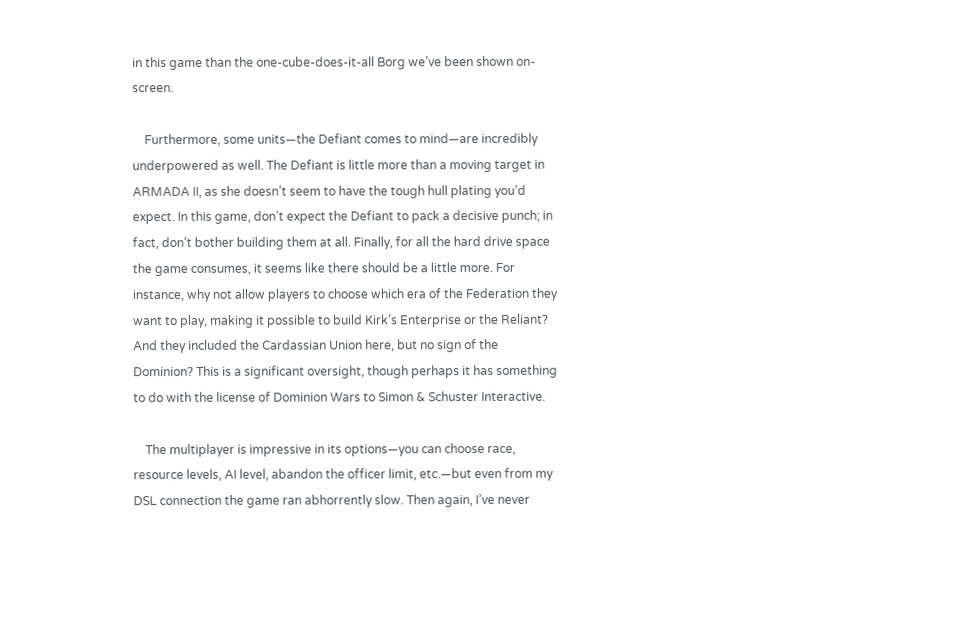in this game than the one-cube-does-it-all Borg we’ve been shown on-screen.

    Furthermore, some units—the Defiant comes to mind—are incredibly underpowered as well. The Defiant is little more than a moving target in ARMADA II, as she doesn’t seem to have the tough hull plating you’d expect. In this game, don’t expect the Defiant to pack a decisive punch; in fact, don’t bother building them at all. Finally, for all the hard drive space the game consumes, it seems like there should be a little more. For instance, why not allow players to choose which era of the Federation they want to play, making it possible to build Kirk’s Enterprise or the Reliant? And they included the Cardassian Union here, but no sign of the Dominion? This is a significant oversight, though perhaps it has something to do with the license of Dominion Wars to Simon & Schuster Interactive.

    The multiplayer is impressive in its options—you can choose race, resource levels, AI level, abandon the officer limit, etc.—but even from my DSL connection the game ran abhorrently slow. Then again, I’ve never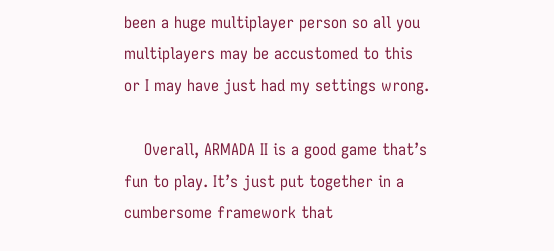been a huge multiplayer person so all you multiplayers may be accustomed to this or I may have just had my settings wrong.

    Overall, ARMADA II is a good game that’s fun to play. It’s just put together in a cumbersome framework that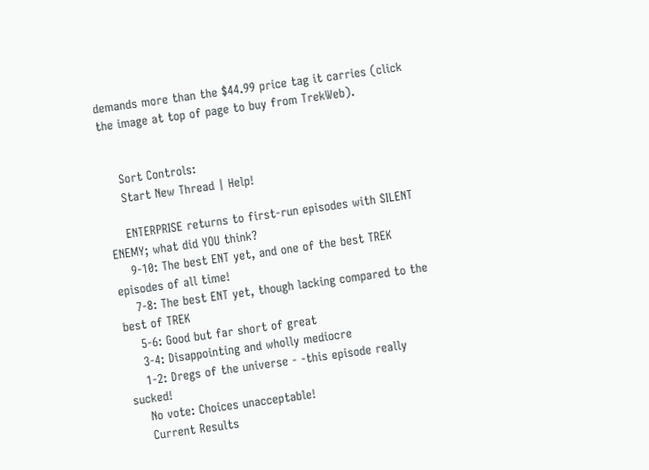demands more than the $44.99 price tag it carries (click the image at top of page to buy from TrekWeb).


    Sort Controls:
    Start New Thread | Help!

    ENTERPRISE returns to first-run episodes with SILENT ENEMY; what did YOU think?
    9-10: The best ENT yet, and one of the best TREK episodes of all time!
    7-8: The best ENT yet, though lacking compared to the best of TREK
    5-6: Good but far short of great
    3-4: Disappointing and wholly mediocre
    1-2: Dregs of the universe - -this episode really sucked!
    No vote: Choices unacceptable!
    Current Results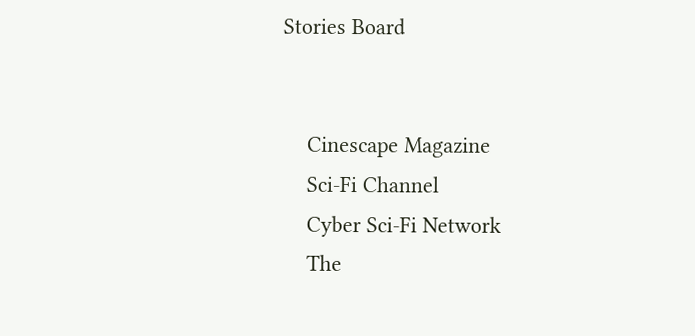Stories Board


    Cinescape Magazine
    Sci-Fi Channel
    Cyber Sci-Fi Network
    The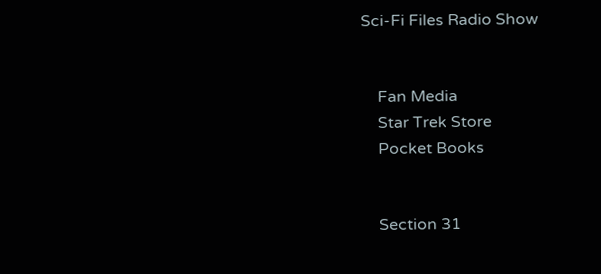Sci-Fi Files Radio Show


    Fan Media
    Star Trek Store
    Pocket Books


    Section 31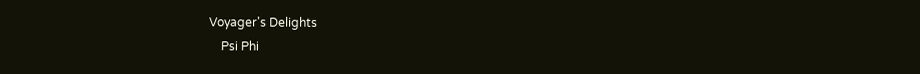Voyager's Delights
    Psi Phi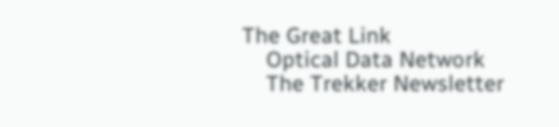The Great Link
    Optical Data Network
    The Trekker Newsletter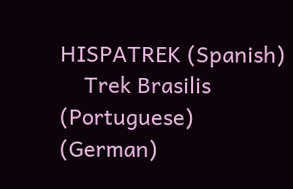HISPATREK (Spanish)
    Trek Brasilis (Portuguese) (German)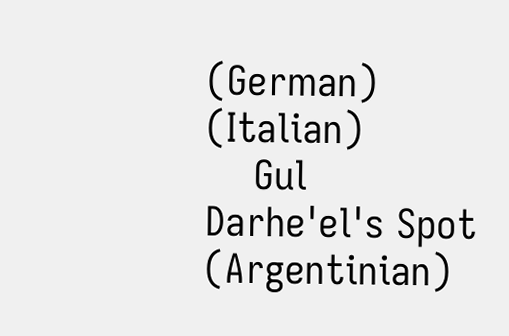(German) (Italian)
    Gul Darhe'el's Spot (Argentinian)